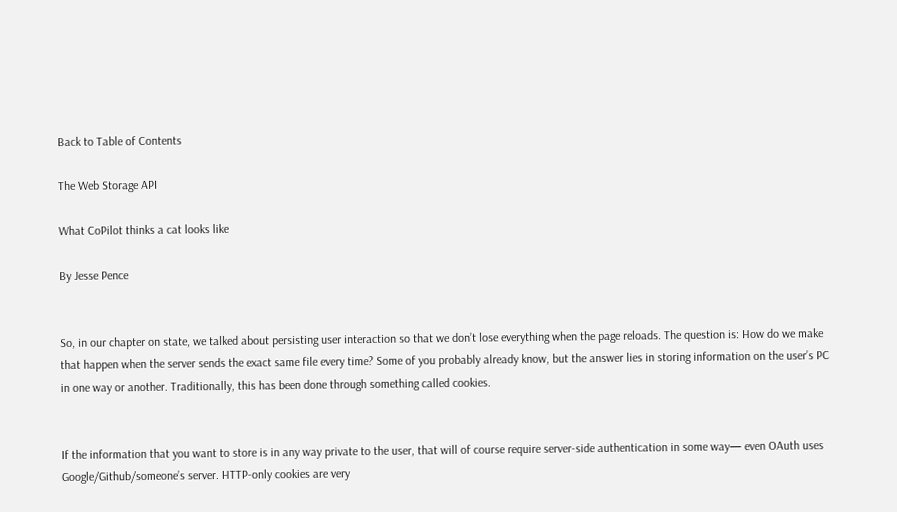Back to Table of Contents

The Web Storage API

What CoPilot thinks a cat looks like

By Jesse Pence


So, in our chapter on state, we talked about persisting user interaction so that we don’t lose everything when the page reloads. The question is: How do we make that happen when the server sends the exact same file every time? Some of you probably already know, but the answer lies in storing information on the user’s PC in one way or another. Traditionally, this has been done through something called cookies.


If the information that you want to store is in any way private to the user, that will of course require server-side authentication in some way— even OAuth uses Google/Github/someone’s server. HTTP-only cookies are very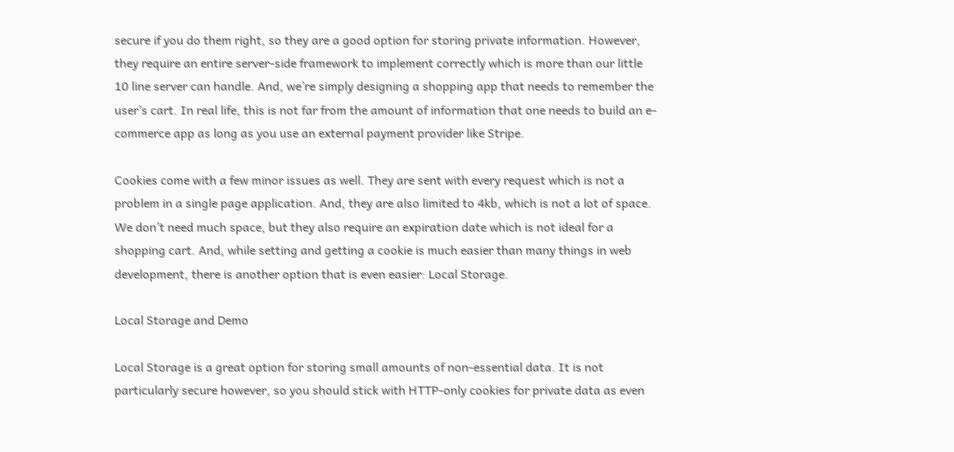secure if you do them right, so they are a good option for storing private information. However, they require an entire server-side framework to implement correctly which is more than our little 10 line server can handle. And, we’re simply designing a shopping app that needs to remember the user’s cart. In real life, this is not far from the amount of information that one needs to build an e-commerce app as long as you use an external payment provider like Stripe.

Cookies come with a few minor issues as well. They are sent with every request which is not a problem in a single page application. And, they are also limited to 4kb, which is not a lot of space. We don’t need much space, but they also require an expiration date which is not ideal for a shopping cart. And, while setting and getting a cookie is much easier than many things in web development, there is another option that is even easier: Local Storage.

Local Storage and Demo

Local Storage is a great option for storing small amounts of non-essential data. It is not particularly secure however, so you should stick with HTTP-only cookies for private data as even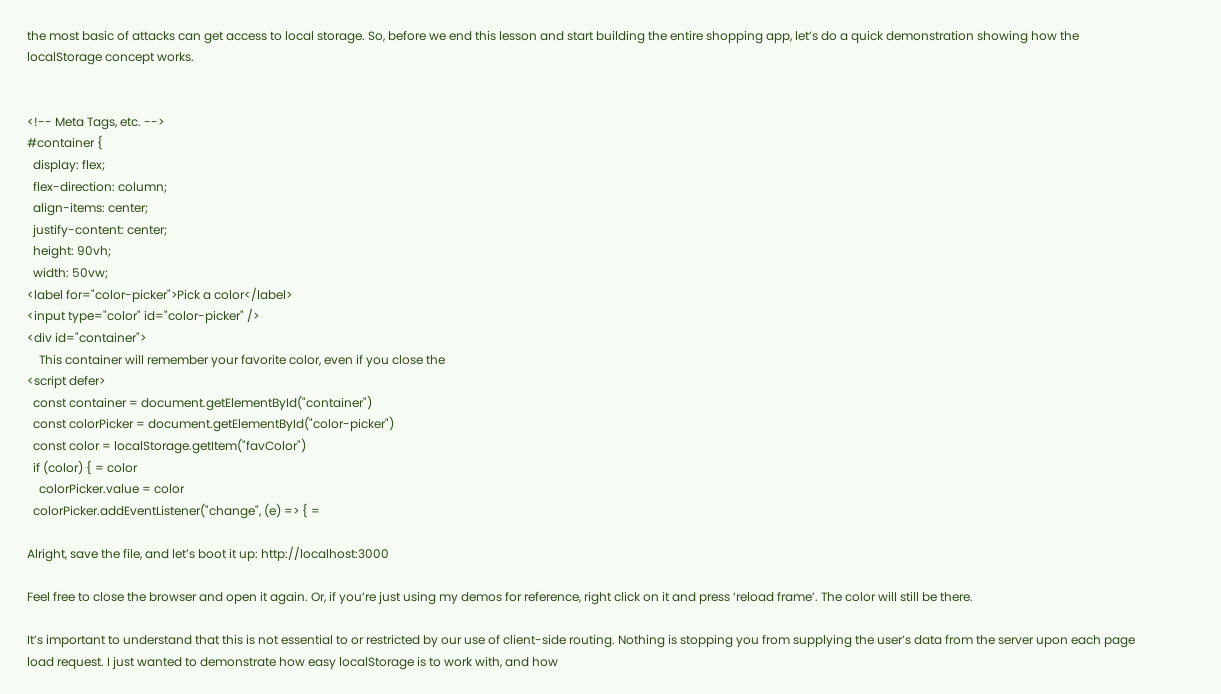the most basic of attacks can get access to local storage. So, before we end this lesson and start building the entire shopping app, let’s do a quick demonstration showing how the localStorage concept works.


<!-- Meta Tags, etc. -->
#container {
  display: flex;
  flex-direction: column;
  align-items: center;
  justify-content: center;
  height: 90vh;
  width: 50vw;
<label for="color-picker">Pick a color</label>
<input type="color" id="color-picker" />
<div id="container">
    This container will remember your favorite color, even if you close the
<script defer>
  const container = document.getElementById("container")
  const colorPicker = document.getElementById("color-picker")
  const color = localStorage.getItem("favColor")
  if (color) { = color
    colorPicker.value = color
  colorPicker.addEventListener("change", (e) => { =

Alright, save the file, and let’s boot it up: http://localhost:3000

Feel free to close the browser and open it again. Or, if you’re just using my demos for reference, right click on it and press ‘reload frame’. The color will still be there.

It’s important to understand that this is not essential to or restricted by our use of client-side routing. Nothing is stopping you from supplying the user’s data from the server upon each page load request. I just wanted to demonstrate how easy localStorage is to work with, and how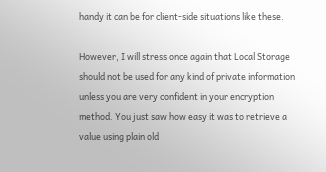handy it can be for client-side situations like these.

However, I will stress once again that Local Storage should not be used for any kind of private information unless you are very confident in your encryption method. You just saw how easy it was to retrieve a value using plain old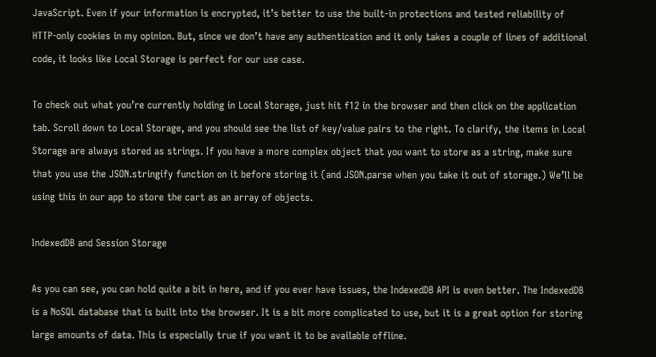JavaScript. Even if your information is encrypted, it’s better to use the built-in protections and tested reliability of HTTP-only cookies in my opinion. But, since we don’t have any authentication and it only takes a couple of lines of additional code, it looks like Local Storage is perfect for our use case.

To check out what you’re currently holding in Local Storage, just hit f12 in the browser and then click on the application tab. Scroll down to Local Storage, and you should see the list of key/value pairs to the right. To clarify, the items in Local Storage are always stored as strings. If you have a more complex object that you want to store as a string, make sure that you use the JSON.stringify function on it before storing it (and JSON.parse when you take it out of storage.) We’ll be using this in our app to store the cart as an array of objects.

IndexedDB and Session Storage

As you can see, you can hold quite a bit in here, and if you ever have issues, the IndexedDB API is even better. The IndexedDB is a NoSQL database that is built into the browser. It is a bit more complicated to use, but it is a great option for storing large amounts of data. This is especially true if you want it to be available offline.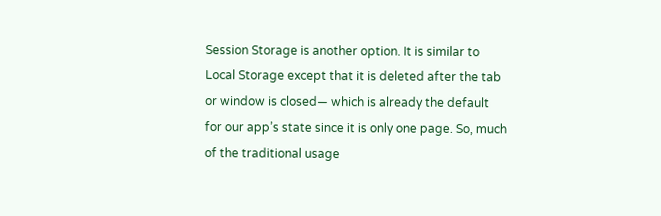Session Storage is another option. It is similar to Local Storage except that it is deleted after the tab or window is closed— which is already the default for our app’s state since it is only one page. So, much of the traditional usage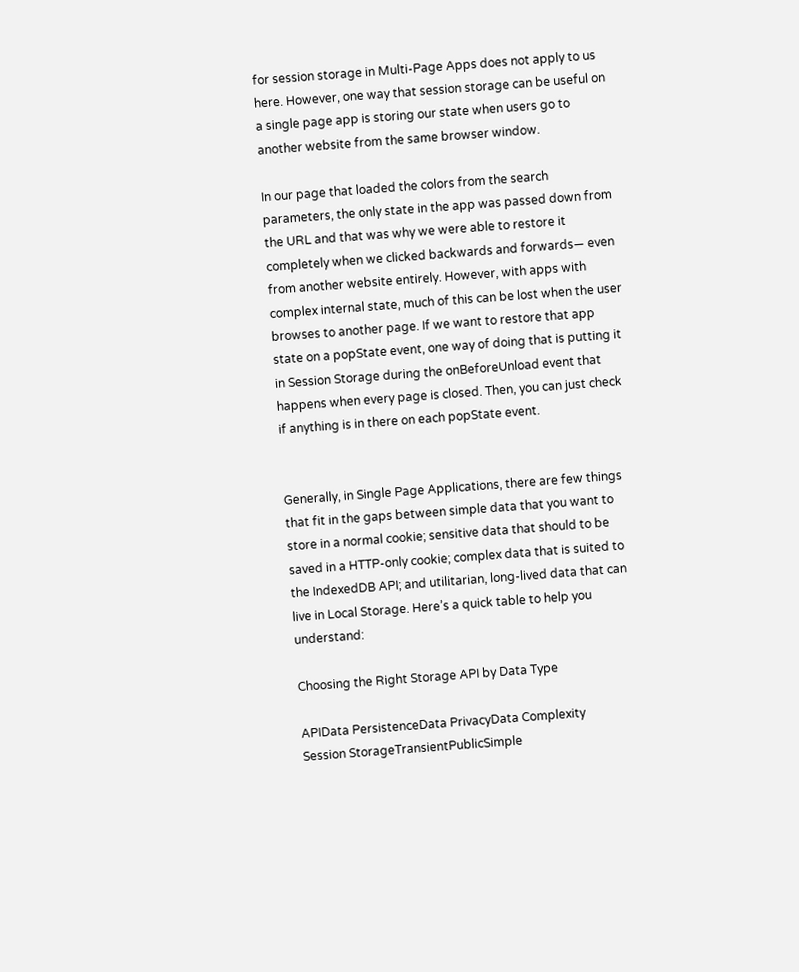for session storage in Multi-Page Apps does not apply to us here. However, one way that session storage can be useful on a single page app is storing our state when users go to another website from the same browser window.

In our page that loaded the colors from the search parameters, the only state in the app was passed down from the URL and that was why we were able to restore it completely when we clicked backwards and forwards— even from another website entirely. However, with apps with complex internal state, much of this can be lost when the user browses to another page. If we want to restore that app state on a popState event, one way of doing that is putting it in Session Storage during the onBeforeUnload event that happens when every page is closed. Then, you can just check if anything is in there on each popState event.


Generally, in Single Page Applications, there are few things that fit in the gaps between simple data that you want to store in a normal cookie; sensitive data that should to be saved in a HTTP-only cookie; complex data that is suited to the IndexedDB API; and utilitarian, long-lived data that can live in Local Storage. Here’s a quick table to help you understand:

Choosing the Right Storage API by Data Type

APIData PersistenceData PrivacyData Complexity
Session StorageTransientPublicSimple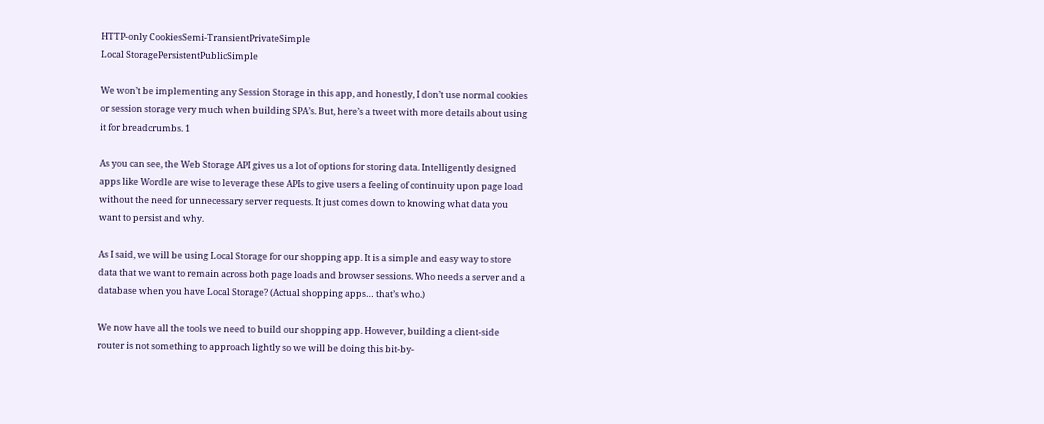HTTP-only CookiesSemi-TransientPrivateSimple
Local StoragePersistentPublicSimple

We won’t be implementing any Session Storage in this app, and honestly, I don’t use normal cookies or session storage very much when building SPA’s. But, here’s a tweet with more details about using it for breadcrumbs. 1

As you can see, the Web Storage API gives us a lot of options for storing data. Intelligently designed apps like Wordle are wise to leverage these APIs to give users a feeling of continuity upon page load without the need for unnecessary server requests. It just comes down to knowing what data you want to persist and why.

As I said, we will be using Local Storage for our shopping app. It is a simple and easy way to store data that we want to remain across both page loads and browser sessions. Who needs a server and a database when you have Local Storage? (Actual shopping apps… that’s who.)

We now have all the tools we need to build our shopping app. However, building a client-side router is not something to approach lightly so we will be doing this bit-by-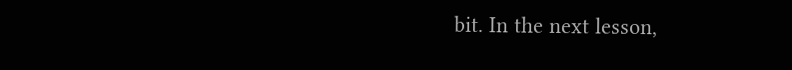bit. In the next lesson,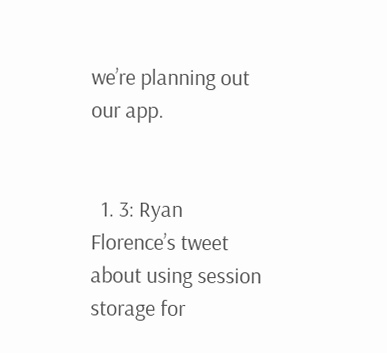we’re planning out our app.


  1. 3: Ryan Florence’s tweet about using session storage for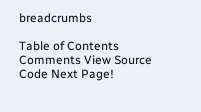breadcrumbs

Table of Contents Comments View Source Code Next Page!